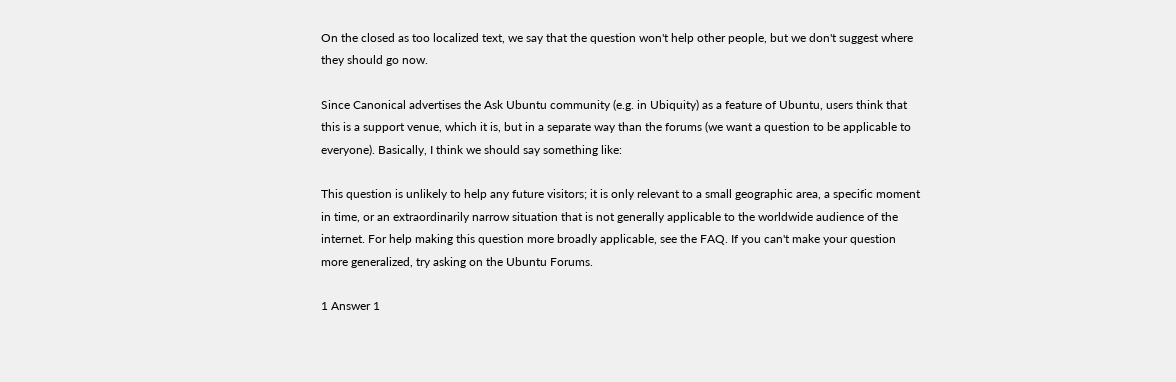On the closed as too localized text, we say that the question won't help other people, but we don't suggest where they should go now.

Since Canonical advertises the Ask Ubuntu community (e.g. in Ubiquity) as a feature of Ubuntu, users think that this is a support venue, which it is, but in a separate way than the forums (we want a question to be applicable to everyone). Basically, I think we should say something like:

This question is unlikely to help any future visitors; it is only relevant to a small geographic area, a specific moment in time, or an extraordinarily narrow situation that is not generally applicable to the worldwide audience of the internet. For help making this question more broadly applicable, see the FAQ. If you can't make your question more generalized, try asking on the Ubuntu Forums.

1 Answer 1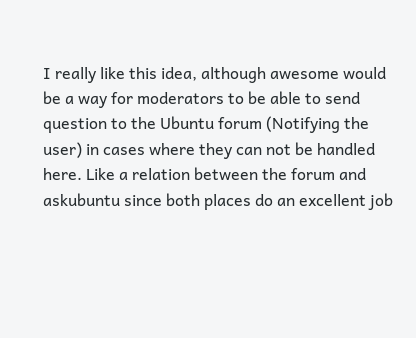I really like this idea, although awesome would be a way for moderators to be able to send question to the Ubuntu forum (Notifying the user) in cases where they can not be handled here. Like a relation between the forum and askubuntu since both places do an excellent job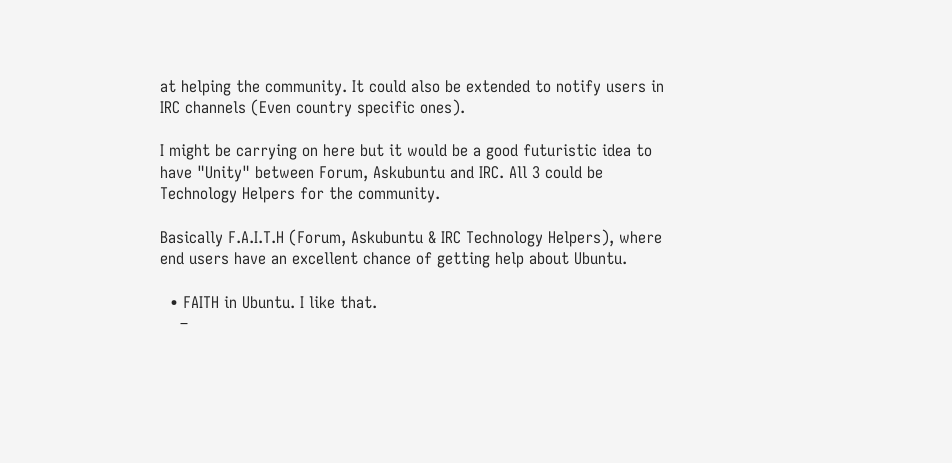at helping the community. It could also be extended to notify users in IRC channels (Even country specific ones).

I might be carrying on here but it would be a good futuristic idea to have "Unity" between Forum, Askubuntu and IRC. All 3 could be Technology Helpers for the community.

Basically F.A.I.T.H (Forum, Askubuntu & IRC Technology Helpers), where end users have an excellent chance of getting help about Ubuntu.

  • FAITH in Ubuntu. I like that.
    –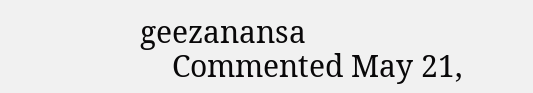geezanansa
    Commented May 21,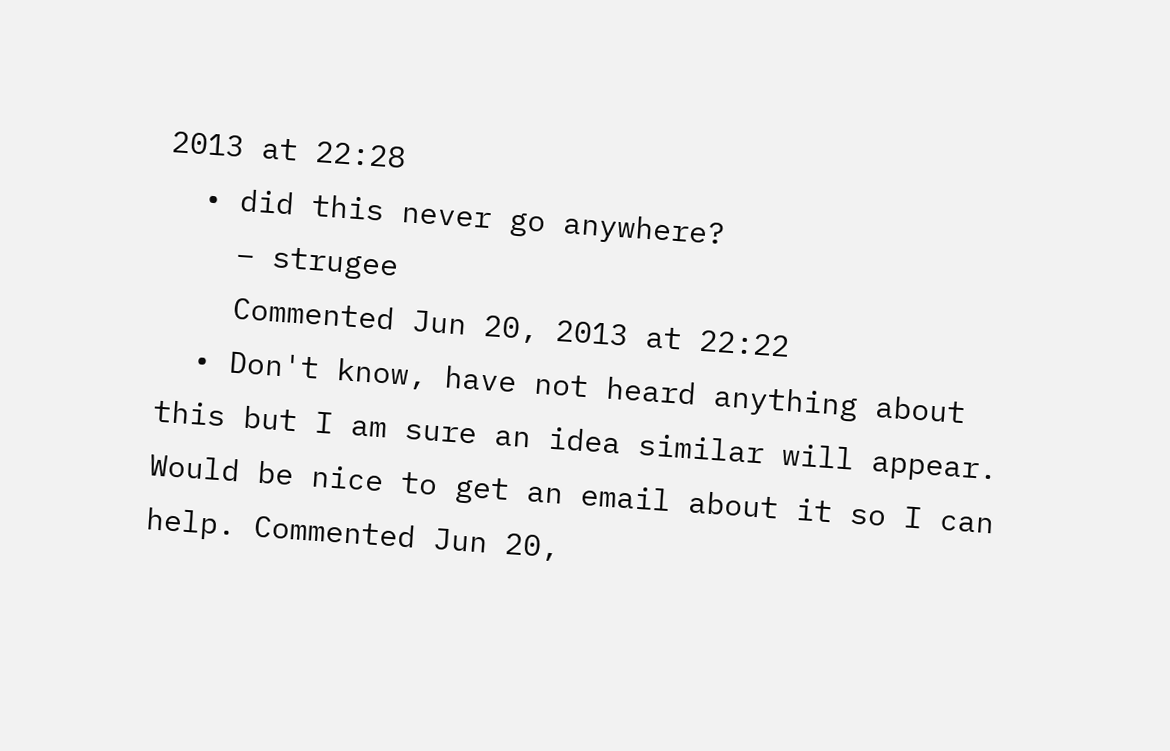2013 at 22:28
  • did this never go anywhere?
    – strugee
    Commented Jun 20, 2013 at 22:22
  • Don't know, have not heard anything about this but I am sure an idea similar will appear. Would be nice to get an email about it so I can help. Commented Jun 20,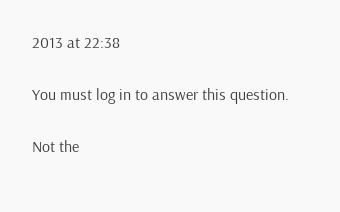2013 at 22:38

You must log in to answer this question.

Not the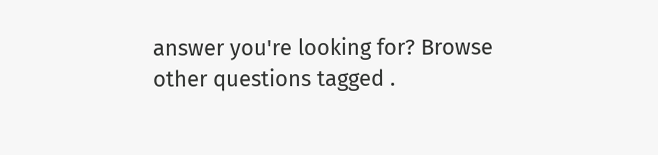answer you're looking for? Browse other questions tagged .